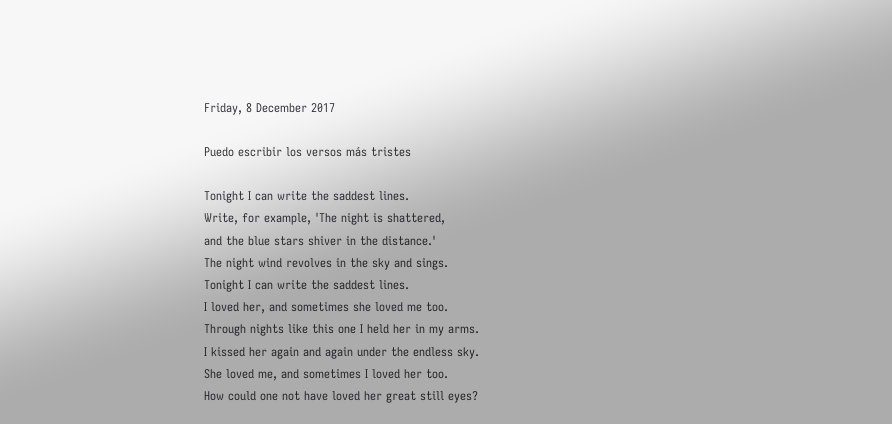Friday, 8 December 2017

Puedo escribir los versos más tristes

Tonight I can write the saddest lines.
Write, for example, 'The night is shattered,
and the blue stars shiver in the distance.'
The night wind revolves in the sky and sings.
Tonight I can write the saddest lines.
I loved her, and sometimes she loved me too.
Through nights like this one I held her in my arms.
I kissed her again and again under the endless sky.
She loved me, and sometimes I loved her too.
How could one not have loved her great still eyes?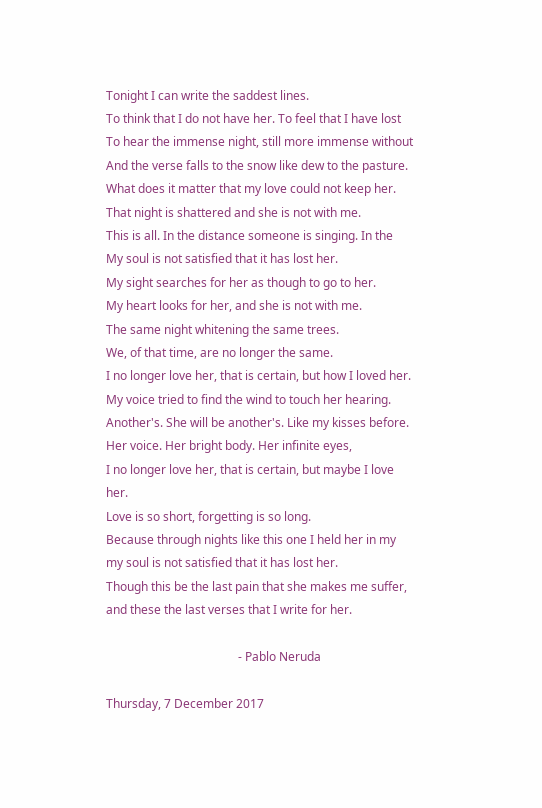Tonight I can write the saddest lines.
To think that I do not have her. To feel that I have lost
To hear the immense night, still more immense without
And the verse falls to the snow like dew to the pasture.
What does it matter that my love could not keep her.
That night is shattered and she is not with me.
This is all. In the distance someone is singing. In the
My soul is not satisfied that it has lost her.
My sight searches for her as though to go to her.
My heart looks for her, and she is not with me.
The same night whitening the same trees.
We, of that time, are no longer the same.
I no longer love her, that is certain, but how I loved her.
My voice tried to find the wind to touch her hearing.
Another's. She will be another's. Like my kisses before.
Her voice. Her bright body. Her infinite eyes,
I no longer love her, that is certain, but maybe I love her.
Love is so short, forgetting is so long.
Because through nights like this one I held her in my
my soul is not satisfied that it has lost her.
Though this be the last pain that she makes me suffer,
and these the last verses that I write for her.

                                            - Pablo Neruda

Thursday, 7 December 2017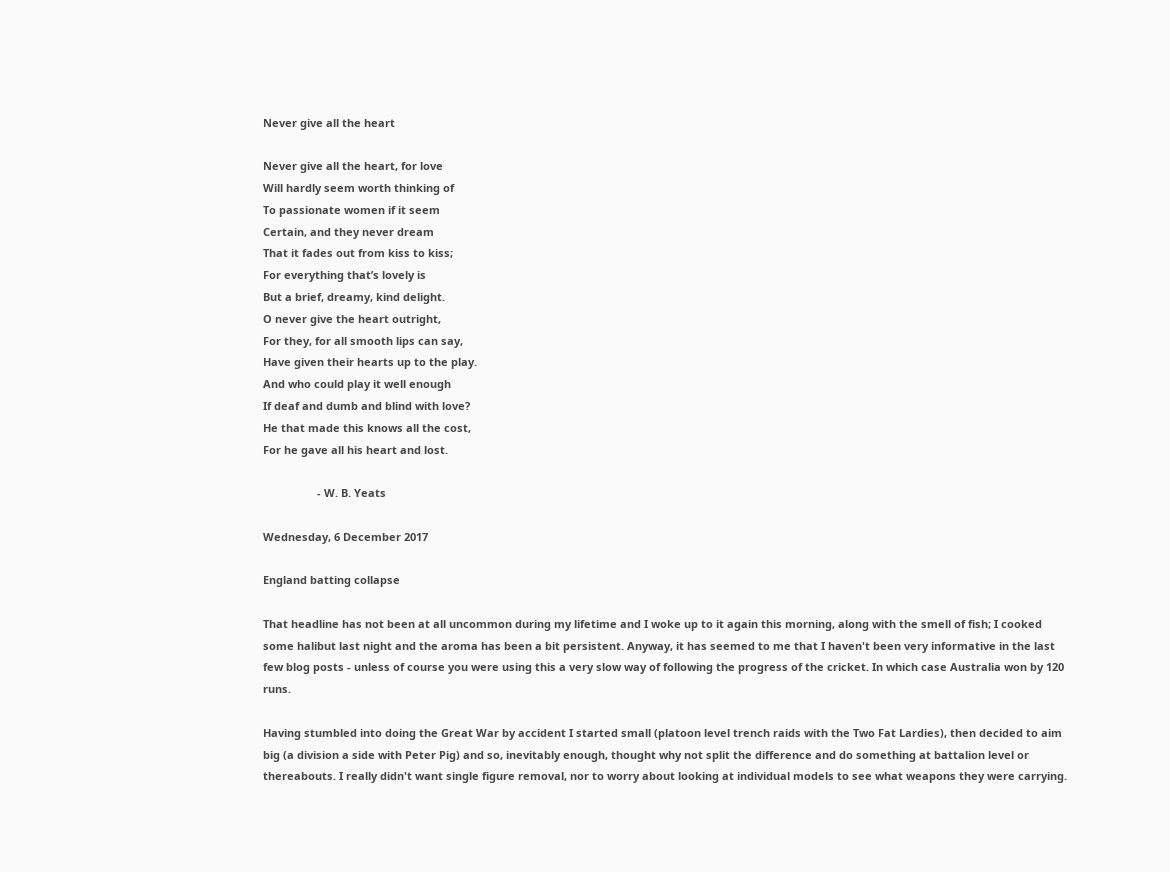Never give all the heart

Never give all the heart, for love
Will hardly seem worth thinking of
To passionate women if it seem
Certain, and they never dream
That it fades out from kiss to kiss;
For everything that’s lovely is
But a brief, dreamy, kind delight.
O never give the heart outright,
For they, for all smooth lips can say,
Have given their hearts up to the play.
And who could play it well enough
If deaf and dumb and blind with love?
He that made this knows all the cost,
For he gave all his heart and lost.

                  - W. B. Yeats

Wednesday, 6 December 2017

England batting collapse

That headline has not been at all uncommon during my lifetime and I woke up to it again this morning, along with the smell of fish; I cooked some halibut last night and the aroma has been a bit persistent. Anyway, it has seemed to me that I haven't been very informative in the last few blog posts - unless of course you were using this a very slow way of following the progress of the cricket. In which case Australia won by 120 runs.

Having stumbled into doing the Great War by accident I started small (platoon level trench raids with the Two Fat Lardies), then decided to aim big (a division a side with Peter Pig) and so, inevitably enough, thought why not split the difference and do something at battalion level or thereabouts. I really didn't want single figure removal, nor to worry about looking at individual models to see what weapons they were carrying.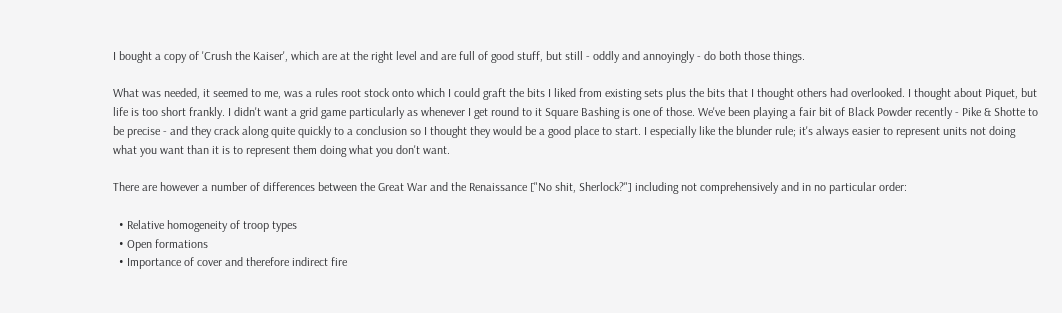I bought a copy of 'Crush the Kaiser', which are at the right level and are full of good stuff, but still - oddly and annoyingly - do both those things.

What was needed, it seemed to me, was a rules root stock onto which I could graft the bits I liked from existing sets plus the bits that I thought others had overlooked. I thought about Piquet, but life is too short frankly. I didn't want a grid game particularly as whenever I get round to it Square Bashing is one of those. We've been playing a fair bit of Black Powder recently - Pike & Shotte to be precise - and they crack along quite quickly to a conclusion so I thought they would be a good place to start. I especially like the blunder rule; it's always easier to represent units not doing what you want than it is to represent them doing what you don't want.

There are however a number of differences between the Great War and the Renaissance ["No shit, Sherlock?"] including not comprehensively and in no particular order:

  • Relative homogeneity of troop types
  • Open formations
  • Importance of cover and therefore indirect fire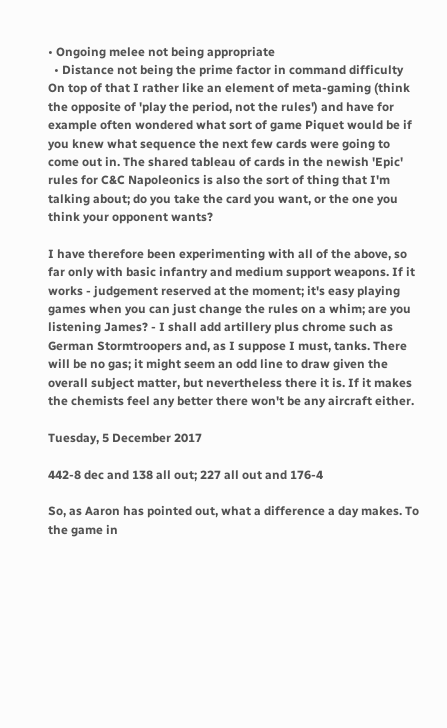• Ongoing melee not being appropriate
  • Distance not being the prime factor in command difficulty
On top of that I rather like an element of meta-gaming (think the opposite of 'play the period, not the rules') and have for example often wondered what sort of game Piquet would be if you knew what sequence the next few cards were going to come out in. The shared tableau of cards in the newish 'Epic' rules for C&C Napoleonics is also the sort of thing that I'm talking about; do you take the card you want, or the one you think your opponent wants?

I have therefore been experimenting with all of the above, so far only with basic infantry and medium support weapons. If it works - judgement reserved at the moment; it's easy playing games when you can just change the rules on a whim; are you listening James? - I shall add artillery plus chrome such as German Stormtroopers and, as I suppose I must, tanks. There will be no gas; it might seem an odd line to draw given the overall subject matter, but nevertheless there it is. If it makes the chemists feel any better there won't be any aircraft either.

Tuesday, 5 December 2017

442-8 dec and 138 all out; 227 all out and 176-4

So, as Aaron has pointed out, what a difference a day makes. To the game in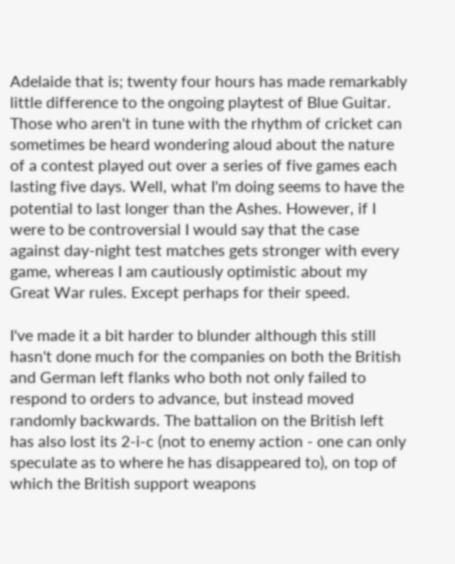Adelaide that is; twenty four hours has made remarkably little difference to the ongoing playtest of Blue Guitar. Those who aren't in tune with the rhythm of cricket can sometimes be heard wondering aloud about the nature of a contest played out over a series of five games each lasting five days. Well, what I'm doing seems to have the potential to last longer than the Ashes. However, if I were to be controversial I would say that the case against day-night test matches gets stronger with every game, whereas I am cautiously optimistic about my Great War rules. Except perhaps for their speed.

I've made it a bit harder to blunder although this still hasn't done much for the companies on both the British and German left flanks who both not only failed to respond to orders to advance, but instead moved randomly backwards. The battalion on the British left has also lost its 2-i-c (not to enemy action - one can only speculate as to where he has disappeared to), on top of which the British support weapons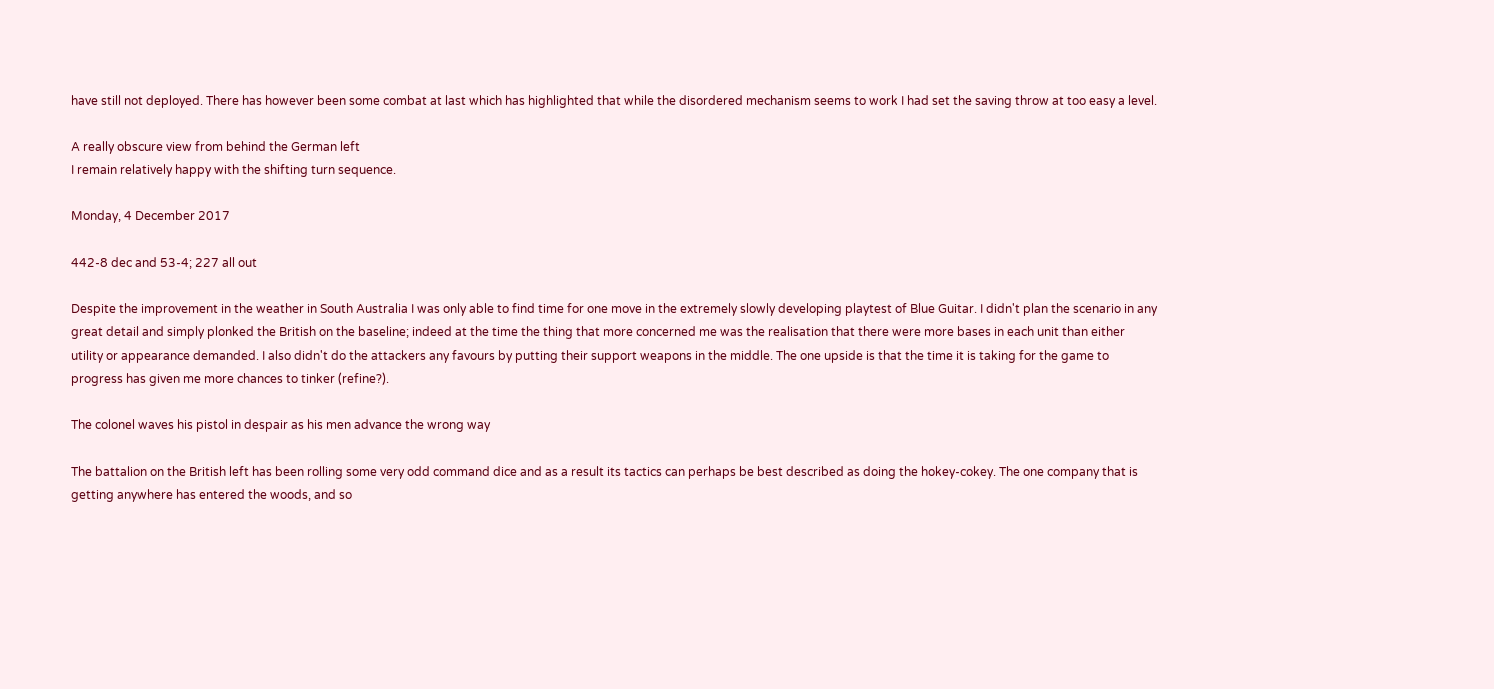have still not deployed. There has however been some combat at last which has highlighted that while the disordered mechanism seems to work I had set the saving throw at too easy a level.

A really obscure view from behind the German left
I remain relatively happy with the shifting turn sequence.

Monday, 4 December 2017

442-8 dec and 53-4; 227 all out

Despite the improvement in the weather in South Australia I was only able to find time for one move in the extremely slowly developing playtest of Blue Guitar. I didn't plan the scenario in any great detail and simply plonked the British on the baseline; indeed at the time the thing that more concerned me was the realisation that there were more bases in each unit than either utility or appearance demanded. I also didn't do the attackers any favours by putting their support weapons in the middle. The one upside is that the time it is taking for the game to progress has given me more chances to tinker (refine?).

The colonel waves his pistol in despair as his men advance the wrong way

The battalion on the British left has been rolling some very odd command dice and as a result its tactics can perhaps be best described as doing the hokey-cokey. The one company that is getting anywhere has entered the woods, and so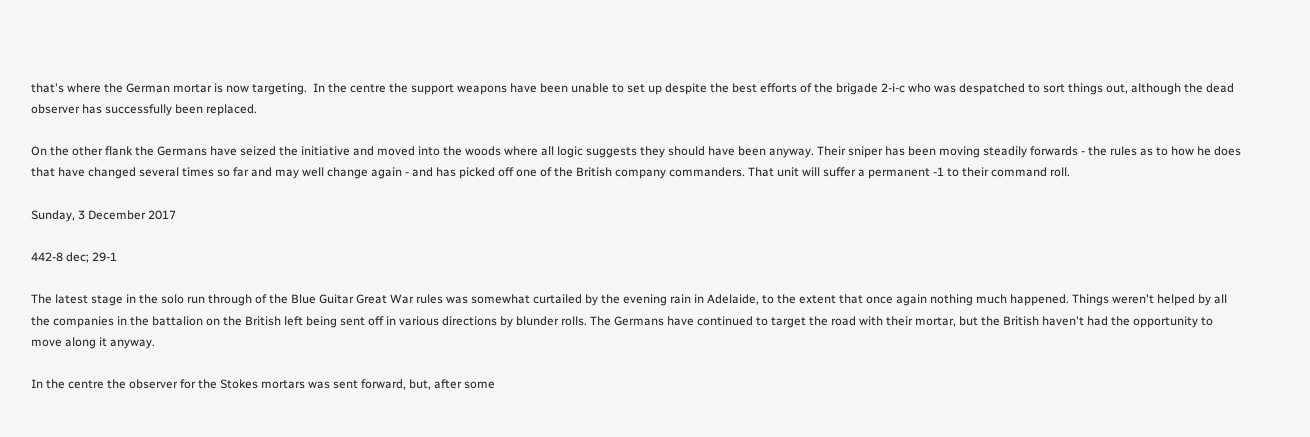that's where the German mortar is now targeting.  In the centre the support weapons have been unable to set up despite the best efforts of the brigade 2-i-c who was despatched to sort things out, although the dead observer has successfully been replaced.

On the other flank the Germans have seized the initiative and moved into the woods where all logic suggests they should have been anyway. Their sniper has been moving steadily forwards - the rules as to how he does that have changed several times so far and may well change again - and has picked off one of the British company commanders. That unit will suffer a permanent -1 to their command roll.

Sunday, 3 December 2017

442-8 dec; 29-1

The latest stage in the solo run through of the Blue Guitar Great War rules was somewhat curtailed by the evening rain in Adelaide, to the extent that once again nothing much happened. Things weren't helped by all the companies in the battalion on the British left being sent off in various directions by blunder rolls. The Germans have continued to target the road with their mortar, but the British haven't had the opportunity to move along it anyway.

In the centre the observer for the Stokes mortars was sent forward, but, after some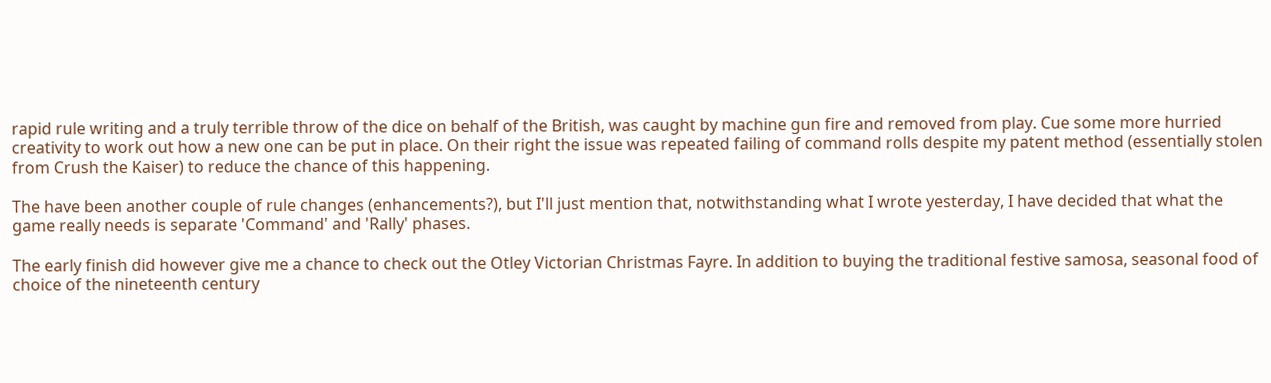rapid rule writing and a truly terrible throw of the dice on behalf of the British, was caught by machine gun fire and removed from play. Cue some more hurried creativity to work out how a new one can be put in place. On their right the issue was repeated failing of command rolls despite my patent method (essentially stolen from Crush the Kaiser) to reduce the chance of this happening.

The have been another couple of rule changes (enhancements?), but I'll just mention that, notwithstanding what I wrote yesterday, I have decided that what the game really needs is separate 'Command' and 'Rally' phases.

The early finish did however give me a chance to check out the Otley Victorian Christmas Fayre. In addition to buying the traditional festive samosa, seasonal food of choice of the nineteenth century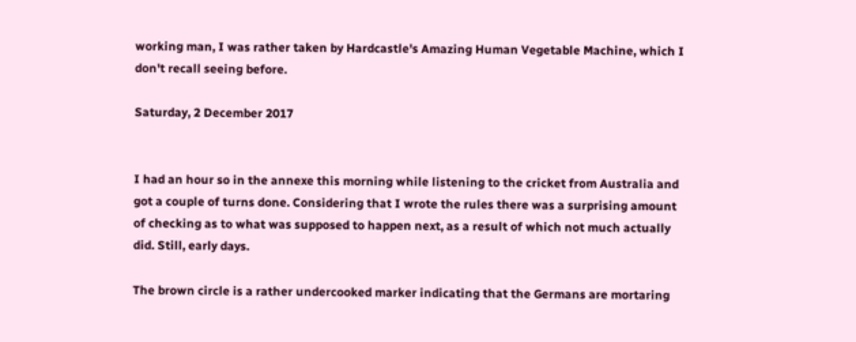working man, I was rather taken by Hardcastle's Amazing Human Vegetable Machine, which I don't recall seeing before.

Saturday, 2 December 2017


I had an hour so in the annexe this morning while listening to the cricket from Australia and got a couple of turns done. Considering that I wrote the rules there was a surprising amount of checking as to what was supposed to happen next, as a result of which not much actually did. Still, early days.

The brown circle is a rather undercooked marker indicating that the Germans are mortaring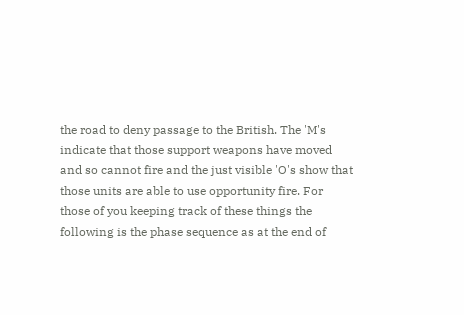the road to deny passage to the British. The 'M's indicate that those support weapons have moved and so cannot fire and the just visible 'O's show that those units are able to use opportunity fire. For those of you keeping track of these things the following is the phase sequence as at the end of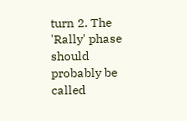turn 2. The 'Rally' phase should probably be called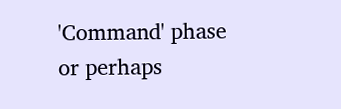'Command' phase or perhaps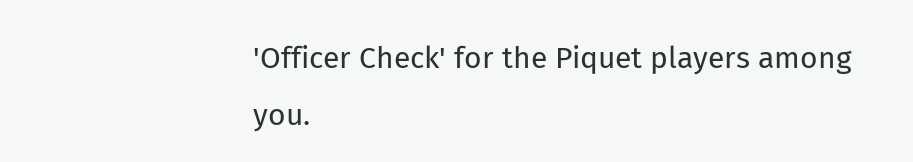'Officer Check' for the Piquet players among you.